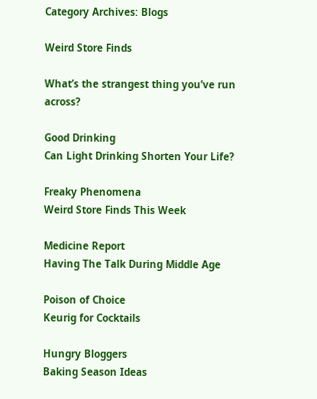Category Archives: Blogs

Weird Store Finds

What’s the strangest thing you’ve run across?

Good Drinking
Can Light Drinking Shorten Your Life?

Freaky Phenomena
Weird Store Finds This Week

Medicine Report
Having The Talk During Middle Age

Poison of Choice
Keurig for Cocktails

Hungry Bloggers
Baking Season Ideas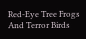Red-Eye Tree Frogs And Terror Birds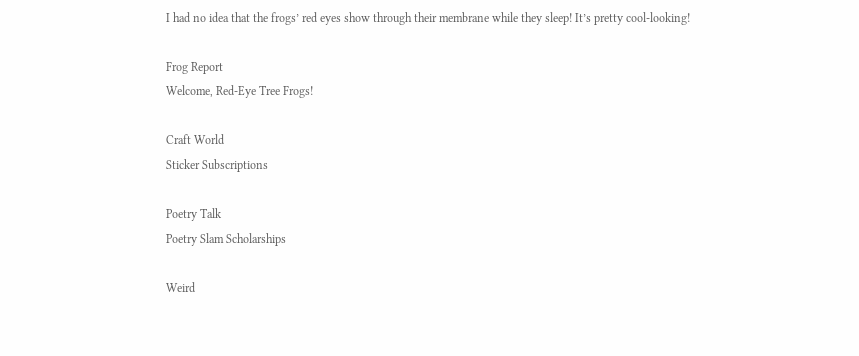I had no idea that the frogs’ red eyes show through their membrane while they sleep! It’s pretty cool-looking!

Frog Report
Welcome, Red-Eye Tree Frogs!

Craft World
Sticker Subscriptions

Poetry Talk
Poetry Slam Scholarships

Weird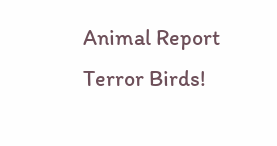Animal Report
Terror Birds!